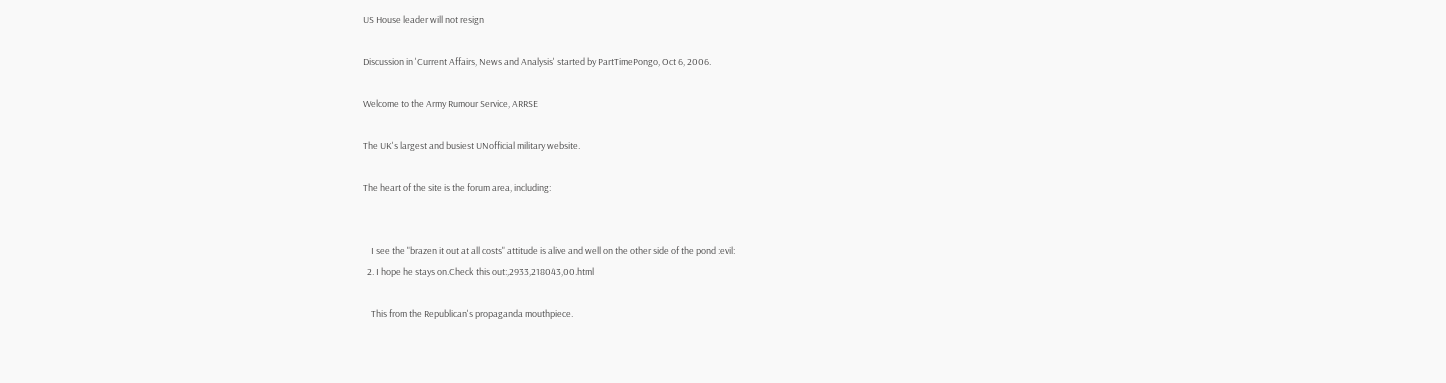US House leader will not resign

Discussion in 'Current Affairs, News and Analysis' started by PartTimePongo, Oct 6, 2006.

Welcome to the Army Rumour Service, ARRSE

The UK's largest and busiest UNofficial military website.

The heart of the site is the forum area, including:


    I see the "brazen it out at all costs" attitude is alive and well on the other side of the pond :evil:
  2. I hope he stays on.Check this out:,2933,218043,00.html

    This from the Republican's propaganda mouthpiece.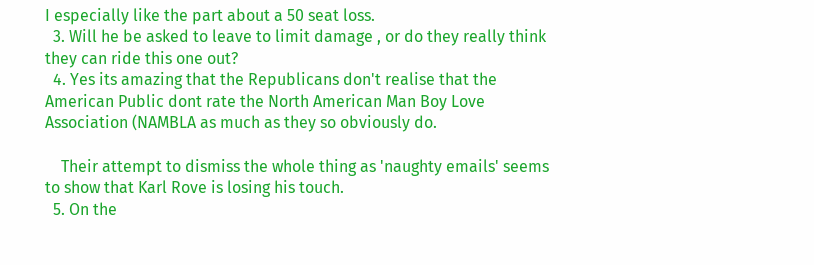I especially like the part about a 50 seat loss.
  3. Will he be asked to leave to limit damage , or do they really think they can ride this one out?
  4. Yes its amazing that the Republicans don't realise that the American Public dont rate the North American Man Boy Love Association (NAMBLA as much as they so obviously do.

    Their attempt to dismiss the whole thing as 'naughty emails' seems to show that Karl Rove is losing his touch.
  5. On the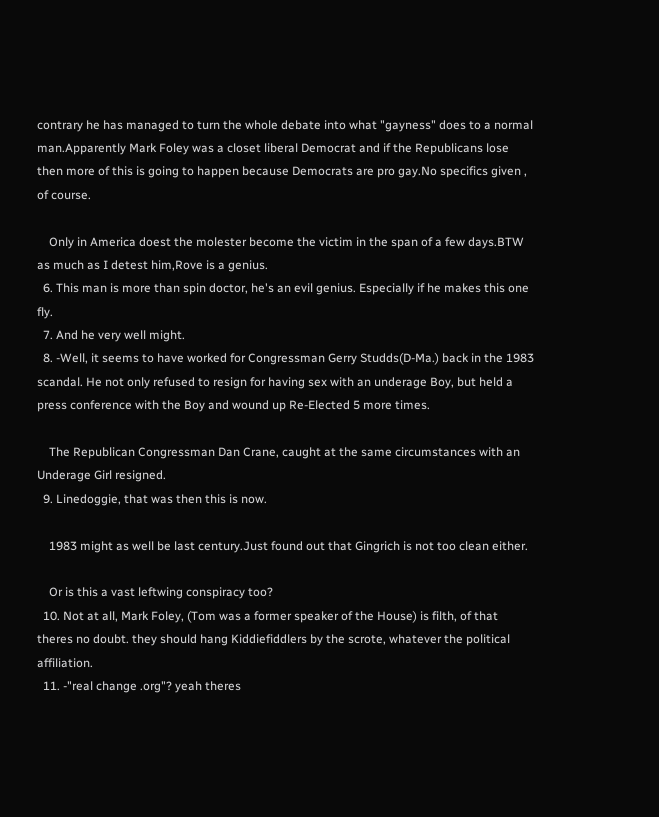contrary he has managed to turn the whole debate into what "gayness" does to a normal man.Apparently Mark Foley was a closet liberal Democrat and if the Republicans lose then more of this is going to happen because Democrats are pro gay.No specifics given , of course.

    Only in America doest the molester become the victim in the span of a few days.BTW as much as I detest him,Rove is a genius.
  6. This man is more than spin doctor, he's an evil genius. Especially if he makes this one fly.
  7. And he very well might.
  8. -Well, it seems to have worked for Congressman Gerry Studds(D-Ma.) back in the 1983 scandal. He not only refused to resign for having sex with an underage Boy, but held a press conference with the Boy and wound up Re-Elected 5 more times.

    The Republican Congressman Dan Crane, caught at the same circumstances with an Underage Girl resigned.
  9. Linedoggie, that was then this is now.

    1983 might as well be last century.Just found out that Gingrich is not too clean either.

    Or is this a vast leftwing conspiracy too?
  10. Not at all, Mark Foley, (Tom was a former speaker of the House) is filth, of that theres no doubt. they should hang Kiddiefiddlers by the scrote, whatever the political affiliation.
  11. -"real change .org"? yeah theres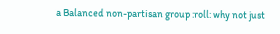a Balanced non-partisan group :roll: why not just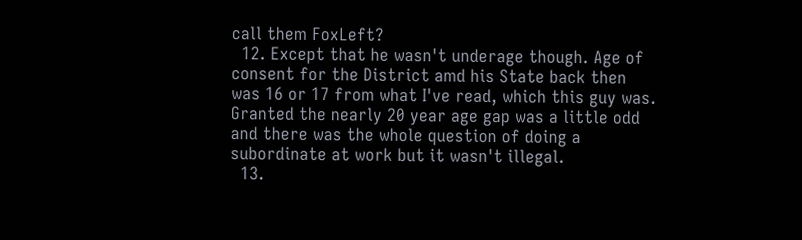call them FoxLeft?
  12. Except that he wasn't underage though. Age of consent for the District amd his State back then was 16 or 17 from what I've read, which this guy was. Granted the nearly 20 year age gap was a little odd and there was the whole question of doing a subordinate at work but it wasn't illegal.
  13.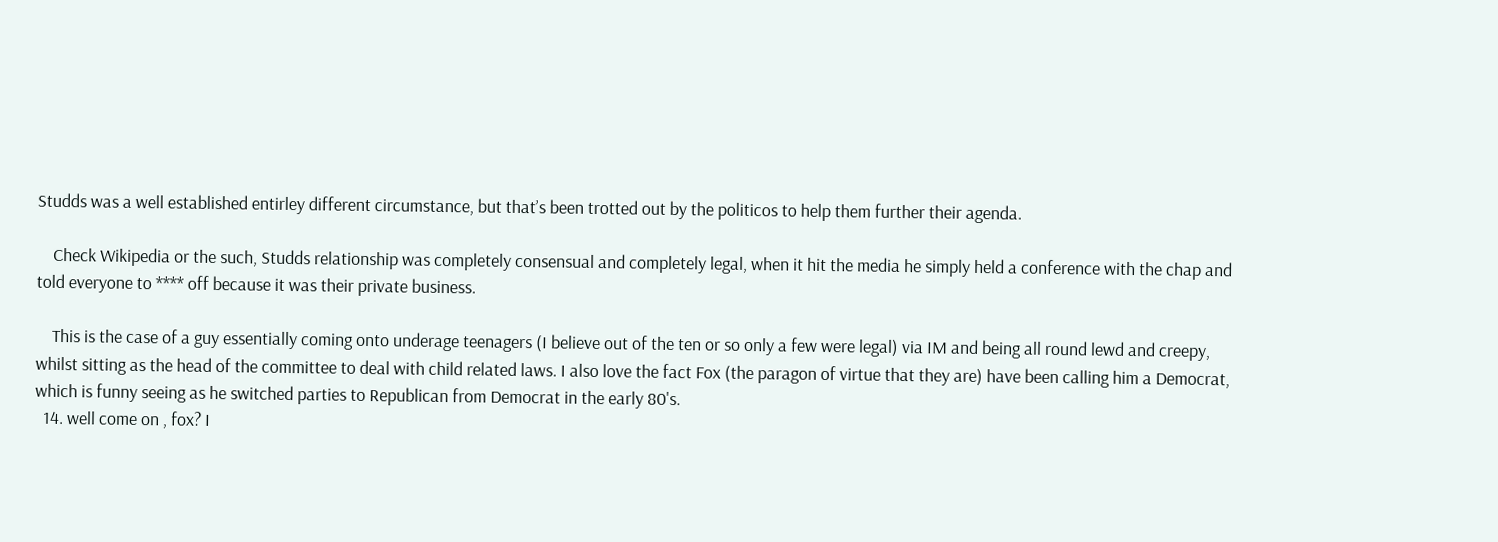Studds was a well established entirley different circumstance, but that’s been trotted out by the politicos to help them further their agenda.

    Check Wikipedia or the such, Studds relationship was completely consensual and completely legal, when it hit the media he simply held a conference with the chap and told everyone to **** off because it was their private business.

    This is the case of a guy essentially coming onto underage teenagers (I believe out of the ten or so only a few were legal) via IM and being all round lewd and creepy, whilst sitting as the head of the committee to deal with child related laws. I also love the fact Fox (the paragon of virtue that they are) have been calling him a Democrat, which is funny seeing as he switched parties to Republican from Democrat in the early 80's.
  14. well come on , fox? I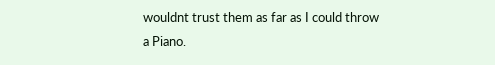wouldnt trust them as far as I could throw a Piano.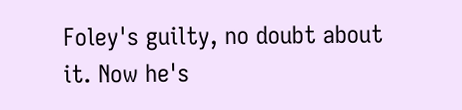Foley's guilty, no doubt about it. Now he's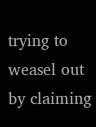trying to weasel out by claiming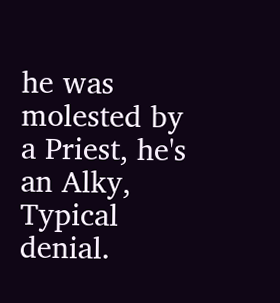he was molested by a Priest, he's an Alky, Typical denial.